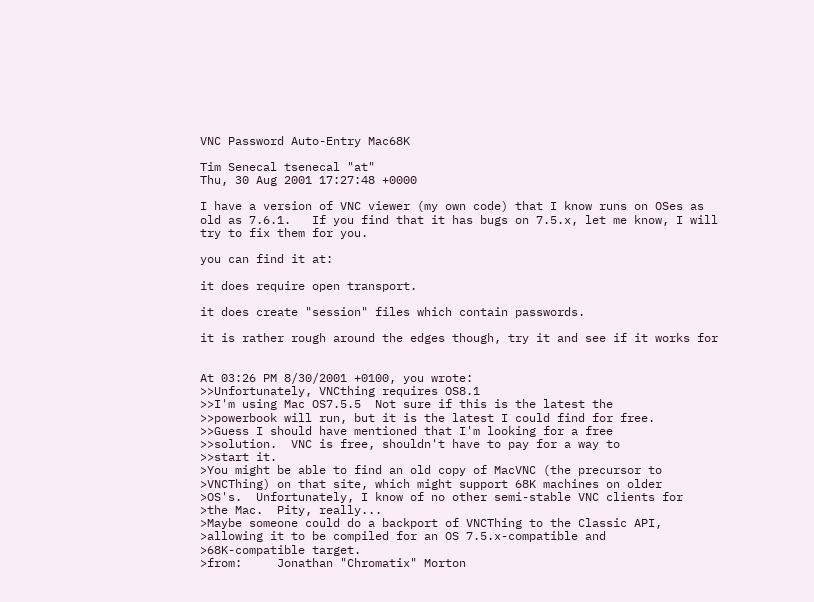VNC Password Auto-Entry Mac68K

Tim Senecal tsenecal "at"
Thu, 30 Aug 2001 17:27:48 +0000

I have a version of VNC viewer (my own code) that I know runs on OSes as
old as 7.6.1.   If you find that it has bugs on 7.5.x, let me know, I will
try to fix them for you.

you can find it at:

it does require open transport.

it does create "session" files which contain passwords.

it is rather rough around the edges though, try it and see if it works for


At 03:26 PM 8/30/2001 +0100, you wrote:
>>Unfortunately, VNCthing requires OS8.1
>>I'm using Mac OS7.5.5  Not sure if this is the latest the
>>powerbook will run, but it is the latest I could find for free.
>>Guess I should have mentioned that I'm looking for a free
>>solution.  VNC is free, shouldn't have to pay for a way to
>>start it.
>You might be able to find an old copy of MacVNC (the precursor to
>VNCThing) on that site, which might support 68K machines on older
>OS's.  Unfortunately, I know of no other semi-stable VNC clients for
>the Mac.  Pity, really...
>Maybe someone could do a backport of VNCThing to the Classic API,
>allowing it to be compiled for an OS 7.5.x-compatible and
>68K-compatible target.
>from:     Jonathan "Chromatix" Morton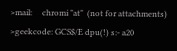>mail:     chromi "at"  (not for attachments)
>geekcode: GCS$/E dpu(!) s:- a20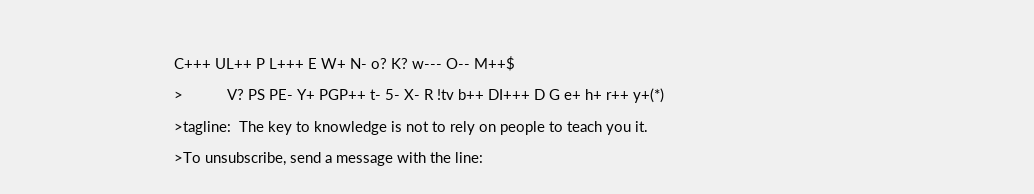C+++ UL++ P L+++ E W+ N- o? K? w--- O-- M++$
>           V? PS PE- Y+ PGP++ t- 5- X- R !tv b++ DI+++ D G e+ h+ r++ y+(*)
>tagline:  The key to knowledge is not to rely on people to teach you it.
>To unsubscribe, send a message with the line: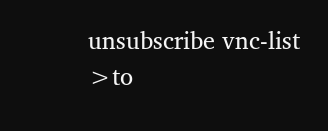unsubscribe vnc-list
>to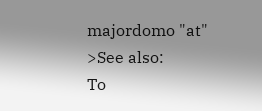majordomo "at"
>See also:
To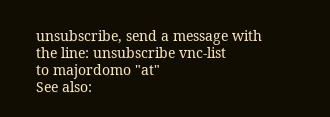unsubscribe, send a message with the line: unsubscribe vnc-list
to majordomo "at"
See also: